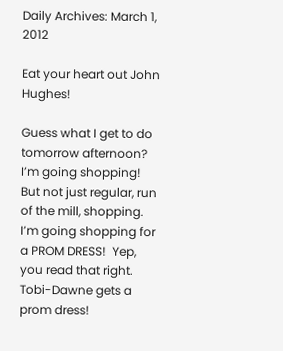Daily Archives: March 1, 2012

Eat your heart out John Hughes!

Guess what I get to do tomorrow afternoon?  I’m going shopping!  But not just regular, run of the mill, shopping.  I’m going shopping for a PROM DRESS!  Yep, you read that right.  Tobi-Dawne gets a prom dress!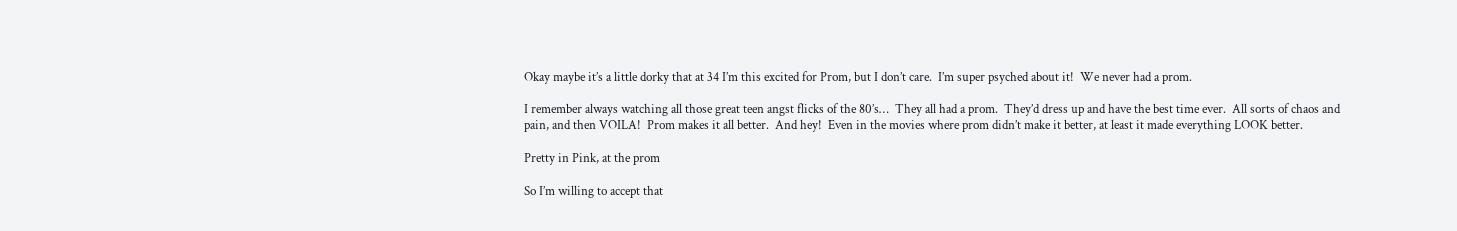Okay maybe it’s a little dorky that at 34 I’m this excited for Prom, but I don’t care.  I’m super psyched about it!  We never had a prom.

I remember always watching all those great teen angst flicks of the 80’s…  They all had a prom.  They’d dress up and have the best time ever.  All sorts of chaos and pain, and then VOILA!  Prom makes it all better.  And hey!  Even in the movies where prom didn’t make it better, at least it made everything LOOK better.

Pretty in Pink, at the prom

So I’m willing to accept that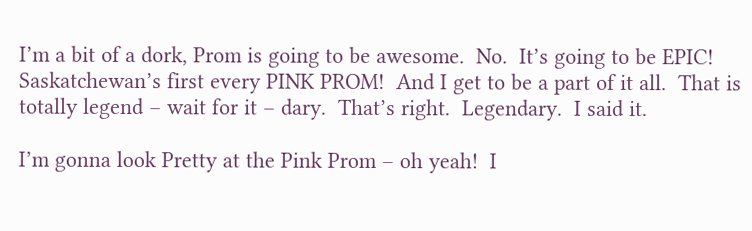I’m a bit of a dork, Prom is going to be awesome.  No.  It’s going to be EPIC!  Saskatchewan’s first every PINK PROM!  And I get to be a part of it all.  That is totally legend – wait for it – dary.  That’s right.  Legendary.  I said it.

I’m gonna look Pretty at the Pink Prom – oh yeah!  I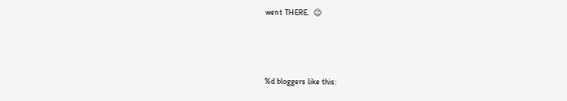went THERE.  😉



%d bloggers like this: